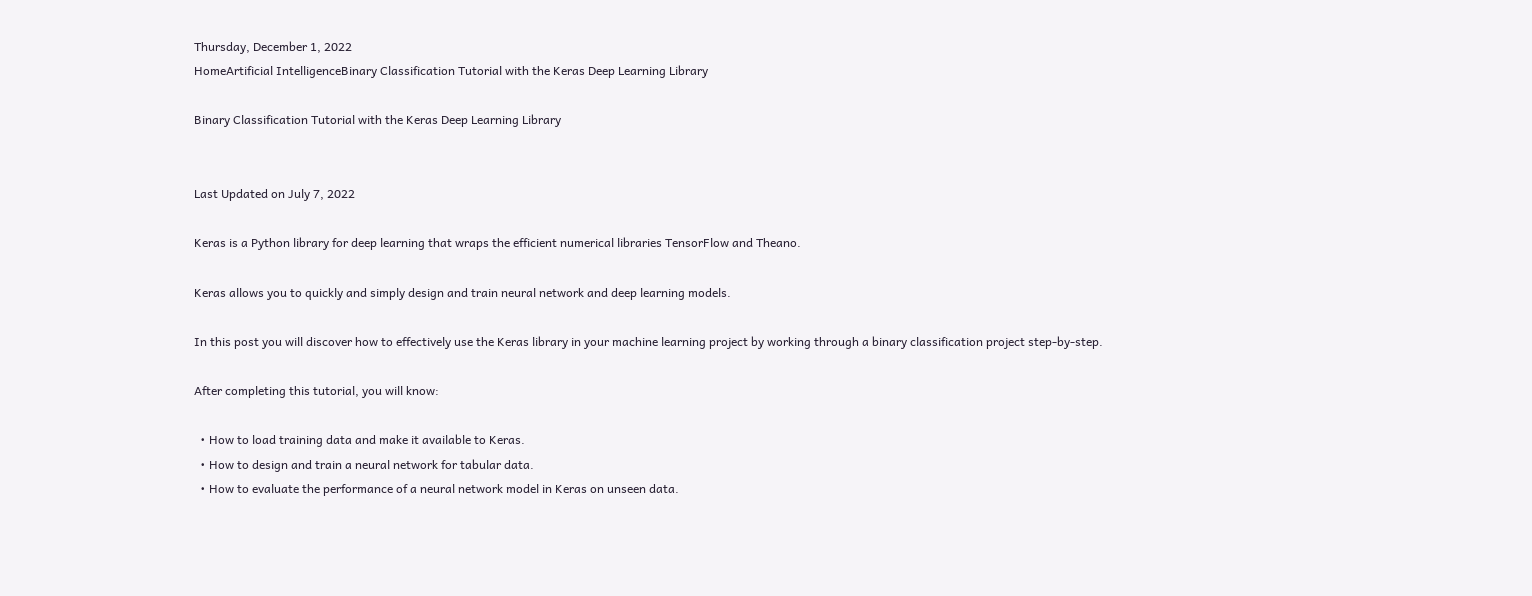Thursday, December 1, 2022
HomeArtificial IntelligenceBinary Classification Tutorial with the Keras Deep Learning Library

Binary Classification Tutorial with the Keras Deep Learning Library


Last Updated on July 7, 2022

Keras is a Python library for deep learning that wraps the efficient numerical libraries TensorFlow and Theano.

Keras allows you to quickly and simply design and train neural network and deep learning models.

In this post you will discover how to effectively use the Keras library in your machine learning project by working through a binary classification project step-by-step.

After completing this tutorial, you will know:

  • How to load training data and make it available to Keras.
  • How to design and train a neural network for tabular data.
  • How to evaluate the performance of a neural network model in Keras on unseen data.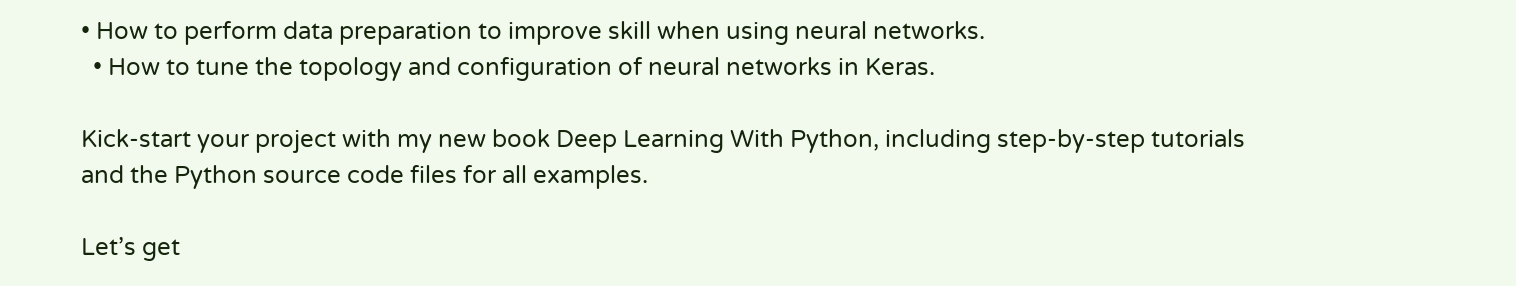• How to perform data preparation to improve skill when using neural networks.
  • How to tune the topology and configuration of neural networks in Keras.

Kick-start your project with my new book Deep Learning With Python, including step-by-step tutorials and the Python source code files for all examples.

Let’s get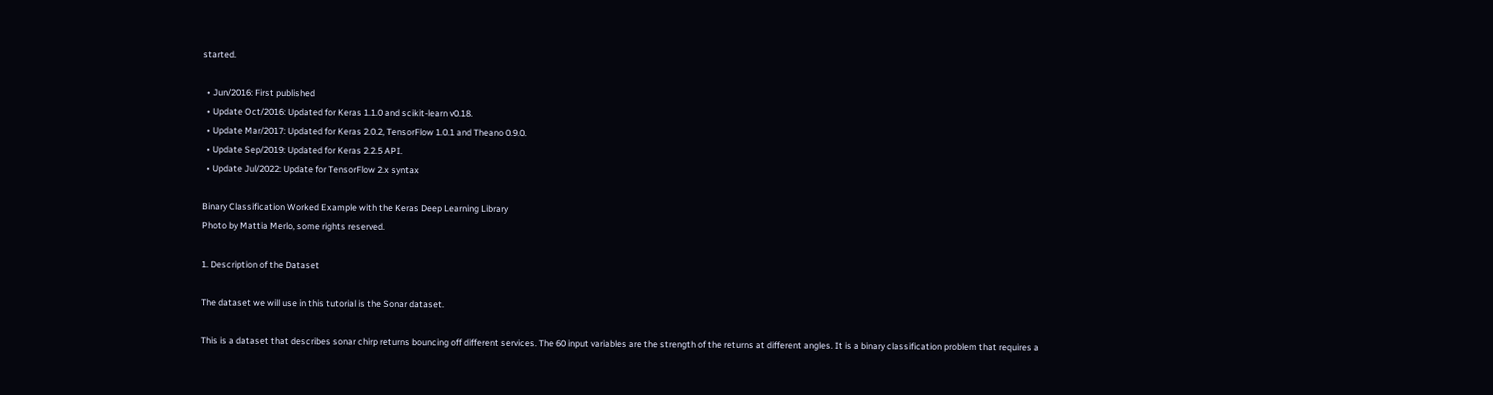started.

  • Jun/2016: First published
  • Update Oct/2016: Updated for Keras 1.1.0 and scikit-learn v0.18.
  • Update Mar/2017: Updated for Keras 2.0.2, TensorFlow 1.0.1 and Theano 0.9.0.
  • Update Sep/2019: Updated for Keras 2.2.5 API.
  • Update Jul/2022: Update for TensorFlow 2.x syntax

Binary Classification Worked Example with the Keras Deep Learning Library
Photo by Mattia Merlo, some rights reserved.

1. Description of the Dataset

The dataset we will use in this tutorial is the Sonar dataset.

This is a dataset that describes sonar chirp returns bouncing off different services. The 60 input variables are the strength of the returns at different angles. It is a binary classification problem that requires a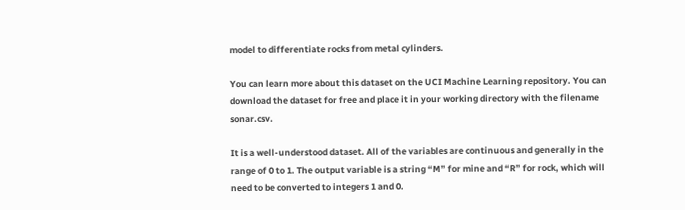model to differentiate rocks from metal cylinders.

You can learn more about this dataset on the UCI Machine Learning repository. You can download the dataset for free and place it in your working directory with the filename sonar.csv.

It is a well-understood dataset. All of the variables are continuous and generally in the range of 0 to 1. The output variable is a string “M” for mine and “R” for rock, which will need to be converted to integers 1 and 0.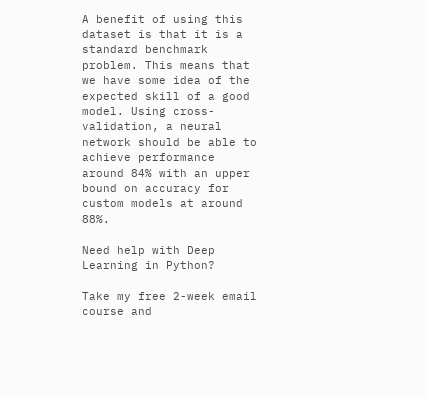A benefit of using this dataset is that it is a standard benchmark problem. This means that we have some idea of the expected skill of a good model. Using cross-validation, a neural network should be able to achieve performance around 84% with an upper bound on accuracy for custom models at around 88%.

Need help with Deep Learning in Python?

Take my free 2-week email course and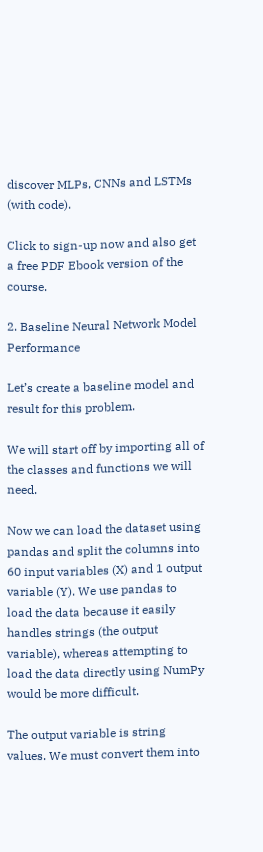discover MLPs, CNNs and LSTMs (with code).

Click to sign-up now and also get a free PDF Ebook version of the course.

2. Baseline Neural Network Model Performance

Let’s create a baseline model and result for this problem.

We will start off by importing all of the classes and functions we will need.

Now we can load the dataset using pandas and split the columns into 60 input variables (X) and 1 output variable (Y). We use pandas to load the data because it easily handles strings (the output variable), whereas attempting to load the data directly using NumPy would be more difficult.

The output variable is string values. We must convert them into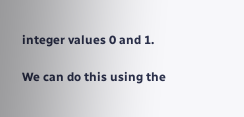integer values 0 and 1.

We can do this using the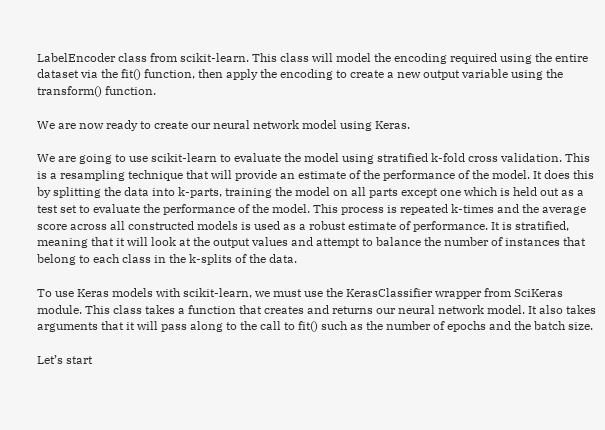LabelEncoder class from scikit-learn. This class will model the encoding required using the entire dataset via the fit() function, then apply the encoding to create a new output variable using the transform() function.

We are now ready to create our neural network model using Keras.

We are going to use scikit-learn to evaluate the model using stratified k-fold cross validation. This is a resampling technique that will provide an estimate of the performance of the model. It does this by splitting the data into k-parts, training the model on all parts except one which is held out as a test set to evaluate the performance of the model. This process is repeated k-times and the average score across all constructed models is used as a robust estimate of performance. It is stratified, meaning that it will look at the output values and attempt to balance the number of instances that belong to each class in the k-splits of the data.

To use Keras models with scikit-learn, we must use the KerasClassifier wrapper from SciKeras module. This class takes a function that creates and returns our neural network model. It also takes arguments that it will pass along to the call to fit() such as the number of epochs and the batch size.

Let’s start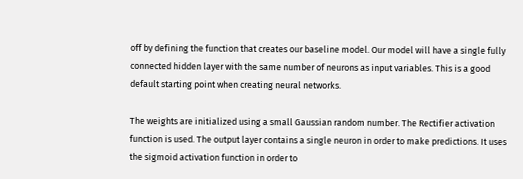off by defining the function that creates our baseline model. Our model will have a single fully connected hidden layer with the same number of neurons as input variables. This is a good default starting point when creating neural networks.

The weights are initialized using a small Gaussian random number. The Rectifier activation function is used. The output layer contains a single neuron in order to make predictions. It uses the sigmoid activation function in order to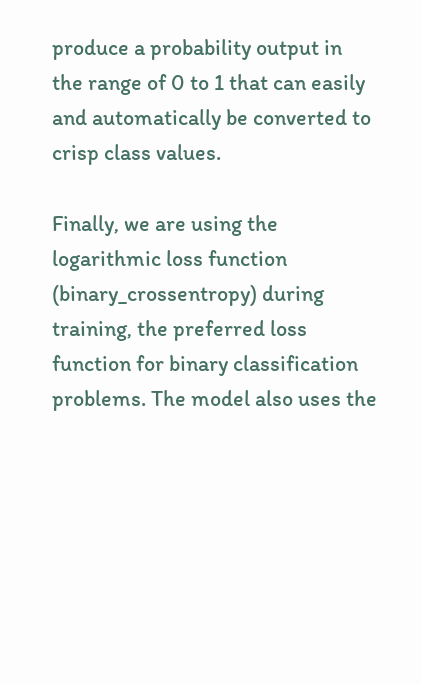produce a probability output in the range of 0 to 1 that can easily and automatically be converted to crisp class values.

Finally, we are using the logarithmic loss function (binary_crossentropy) during training, the preferred loss function for binary classification problems. The model also uses the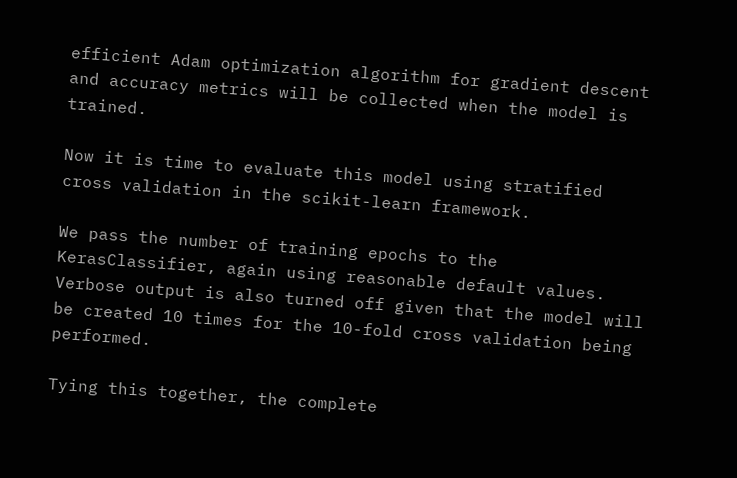efficient Adam optimization algorithm for gradient descent and accuracy metrics will be collected when the model is trained.

Now it is time to evaluate this model using stratified cross validation in the scikit-learn framework.

We pass the number of training epochs to the KerasClassifier, again using reasonable default values. Verbose output is also turned off given that the model will be created 10 times for the 10-fold cross validation being performed.

Tying this together, the complete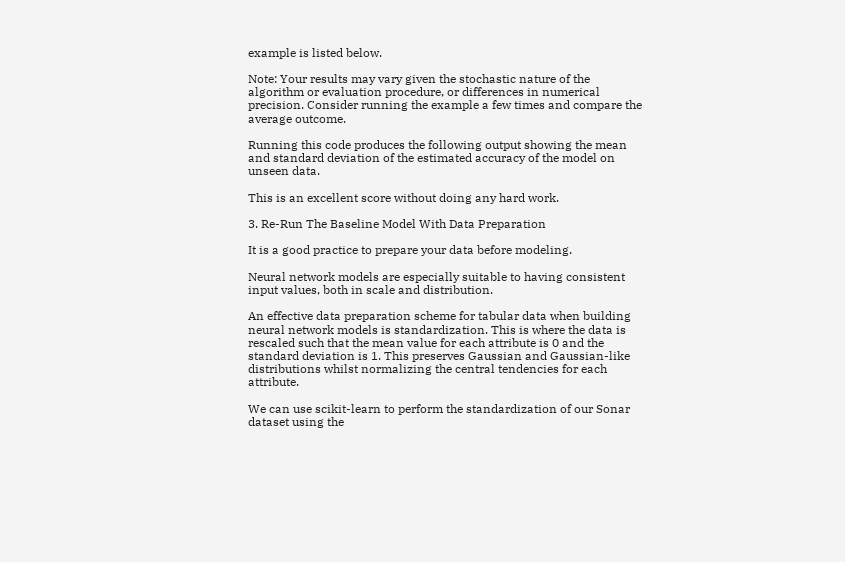example is listed below.

Note: Your results may vary given the stochastic nature of the algorithm or evaluation procedure, or differences in numerical precision. Consider running the example a few times and compare the average outcome.

Running this code produces the following output showing the mean and standard deviation of the estimated accuracy of the model on unseen data.

This is an excellent score without doing any hard work.

3. Re-Run The Baseline Model With Data Preparation

It is a good practice to prepare your data before modeling.

Neural network models are especially suitable to having consistent input values, both in scale and distribution.

An effective data preparation scheme for tabular data when building neural network models is standardization. This is where the data is rescaled such that the mean value for each attribute is 0 and the standard deviation is 1. This preserves Gaussian and Gaussian-like distributions whilst normalizing the central tendencies for each attribute.

We can use scikit-learn to perform the standardization of our Sonar dataset using the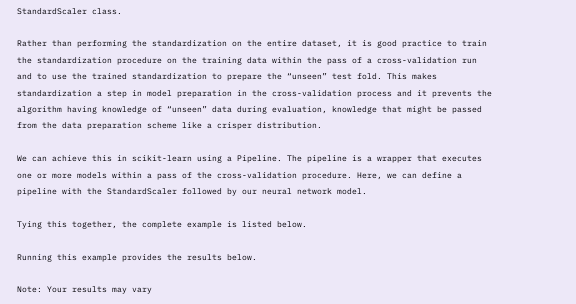StandardScaler class.

Rather than performing the standardization on the entire dataset, it is good practice to train the standardization procedure on the training data within the pass of a cross-validation run and to use the trained standardization to prepare the “unseen” test fold. This makes standardization a step in model preparation in the cross-validation process and it prevents the algorithm having knowledge of “unseen” data during evaluation, knowledge that might be passed from the data preparation scheme like a crisper distribution.

We can achieve this in scikit-learn using a Pipeline. The pipeline is a wrapper that executes one or more models within a pass of the cross-validation procedure. Here, we can define a pipeline with the StandardScaler followed by our neural network model.

Tying this together, the complete example is listed below.

Running this example provides the results below.

Note: Your results may vary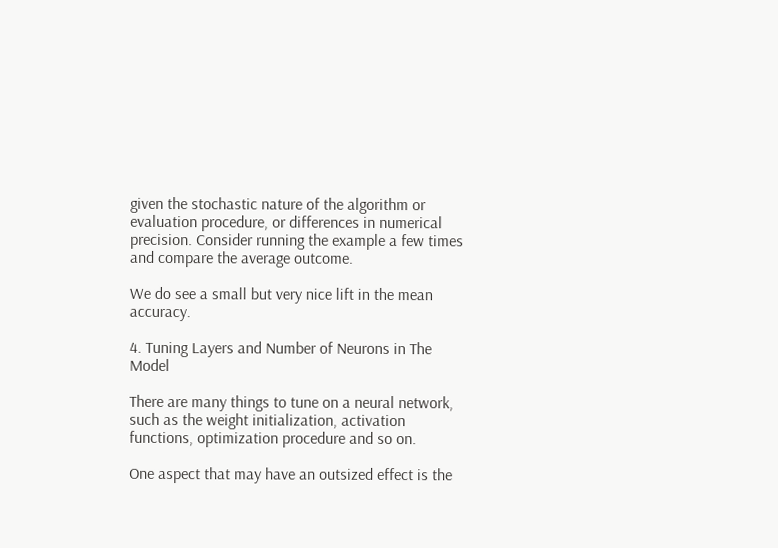given the stochastic nature of the algorithm or evaluation procedure, or differences in numerical precision. Consider running the example a few times and compare the average outcome.

We do see a small but very nice lift in the mean accuracy.

4. Tuning Layers and Number of Neurons in The Model

There are many things to tune on a neural network, such as the weight initialization, activation functions, optimization procedure and so on.

One aspect that may have an outsized effect is the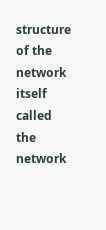structure of the network itself called the network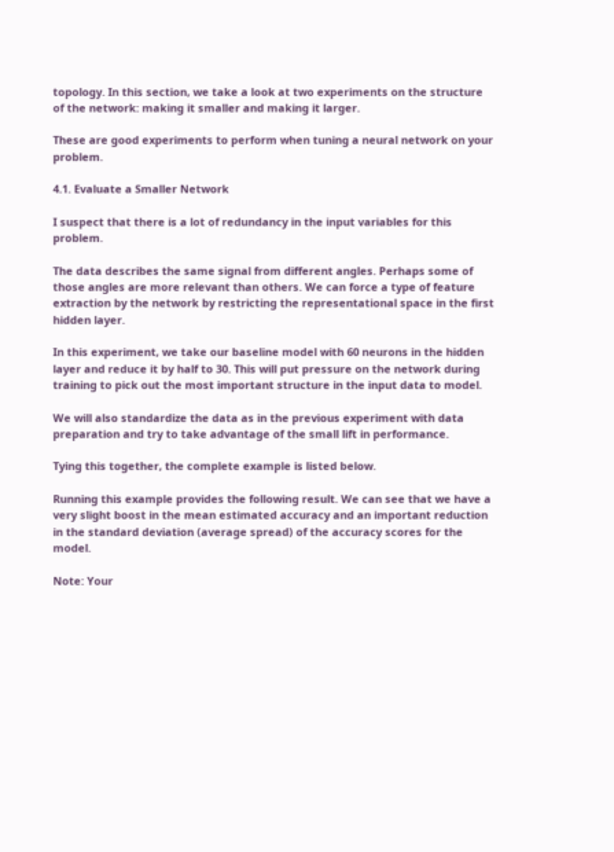topology. In this section, we take a look at two experiments on the structure of the network: making it smaller and making it larger.

These are good experiments to perform when tuning a neural network on your problem.

4.1. Evaluate a Smaller Network

I suspect that there is a lot of redundancy in the input variables for this problem.

The data describes the same signal from different angles. Perhaps some of those angles are more relevant than others. We can force a type of feature extraction by the network by restricting the representational space in the first hidden layer.

In this experiment, we take our baseline model with 60 neurons in the hidden layer and reduce it by half to 30. This will put pressure on the network during training to pick out the most important structure in the input data to model.

We will also standardize the data as in the previous experiment with data preparation and try to take advantage of the small lift in performance.

Tying this together, the complete example is listed below.

Running this example provides the following result. We can see that we have a very slight boost in the mean estimated accuracy and an important reduction in the standard deviation (average spread) of the accuracy scores for the model.

Note: Your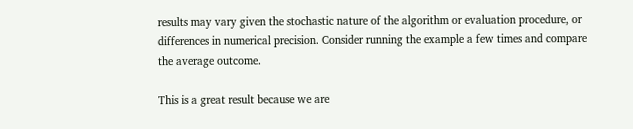results may vary given the stochastic nature of the algorithm or evaluation procedure, or differences in numerical precision. Consider running the example a few times and compare the average outcome.

This is a great result because we are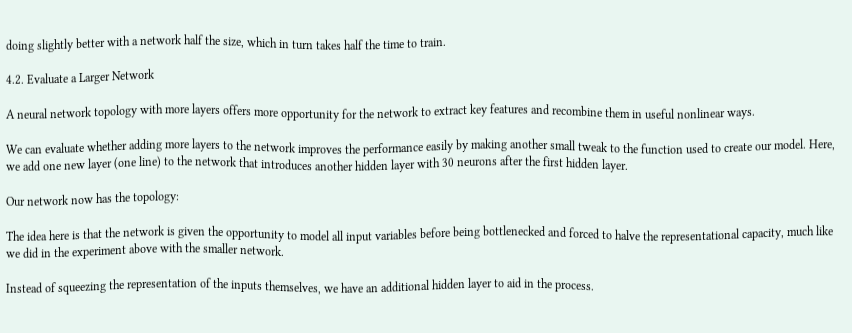doing slightly better with a network half the size, which in turn takes half the time to train.

4.2. Evaluate a Larger Network

A neural network topology with more layers offers more opportunity for the network to extract key features and recombine them in useful nonlinear ways.

We can evaluate whether adding more layers to the network improves the performance easily by making another small tweak to the function used to create our model. Here, we add one new layer (one line) to the network that introduces another hidden layer with 30 neurons after the first hidden layer.

Our network now has the topology:

The idea here is that the network is given the opportunity to model all input variables before being bottlenecked and forced to halve the representational capacity, much like we did in the experiment above with the smaller network.

Instead of squeezing the representation of the inputs themselves, we have an additional hidden layer to aid in the process.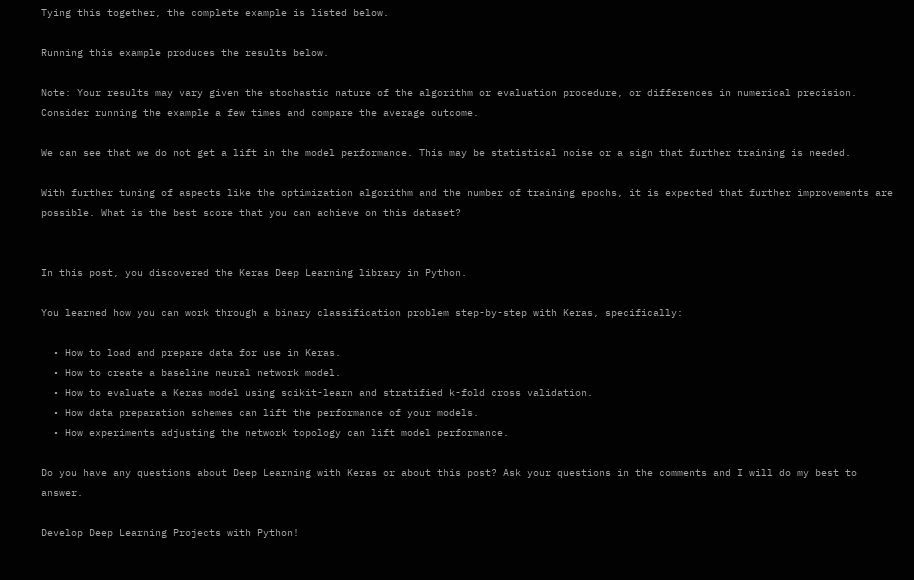Tying this together, the complete example is listed below.

Running this example produces the results below.

Note: Your results may vary given the stochastic nature of the algorithm or evaluation procedure, or differences in numerical precision. Consider running the example a few times and compare the average outcome.

We can see that we do not get a lift in the model performance. This may be statistical noise or a sign that further training is needed.

With further tuning of aspects like the optimization algorithm and the number of training epochs, it is expected that further improvements are possible. What is the best score that you can achieve on this dataset?


In this post, you discovered the Keras Deep Learning library in Python.

You learned how you can work through a binary classification problem step-by-step with Keras, specifically:

  • How to load and prepare data for use in Keras.
  • How to create a baseline neural network model.
  • How to evaluate a Keras model using scikit-learn and stratified k-fold cross validation.
  • How data preparation schemes can lift the performance of your models.
  • How experiments adjusting the network topology can lift model performance.

Do you have any questions about Deep Learning with Keras or about this post? Ask your questions in the comments and I will do my best to answer.

Develop Deep Learning Projects with Python!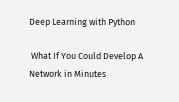Deep Learning with Python

 What If You Could Develop A Network in Minutes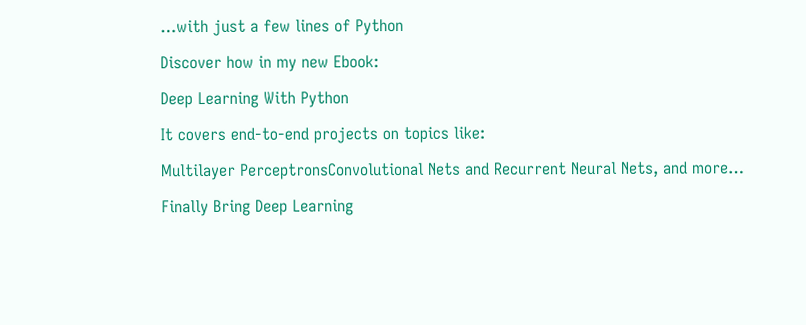…with just a few lines of Python

Discover how in my new Ebook:

Deep Learning With Python

It covers end-to-end projects on topics like:

Multilayer PerceptronsConvolutional Nets and Recurrent Neural Nets, and more…

Finally Bring Deep Learning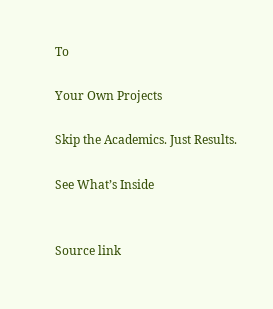To

Your Own Projects

Skip the Academics. Just Results.

See What’s Inside


Source link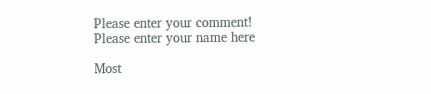Please enter your comment!
Please enter your name here

Most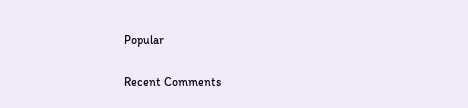Popular

Recent Comments